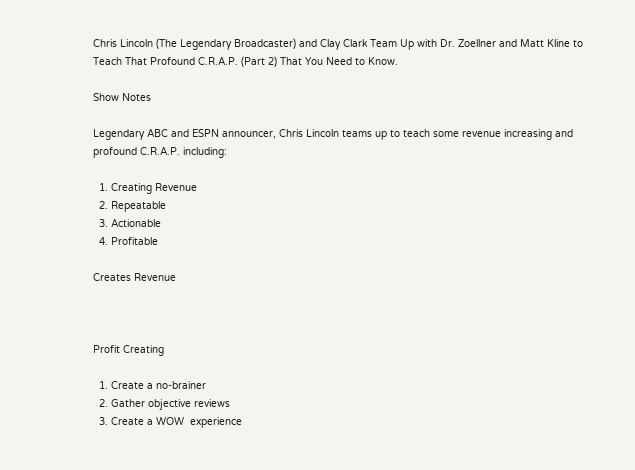Chris Lincoln (The Legendary Broadcaster) and Clay Clark Team Up with Dr. Zoellner and Matt Kline to Teach That Profound C.R.A.P. (Part 2) That You Need to Know.

Show Notes

Legendary ABC and ESPN announcer, Chris Lincoln teams up to teach some revenue increasing and profound C.R.A.P. including:

  1. Creating Revenue
  2. Repeatable
  3. Actionable
  4. Profitable

Creates Revenue



Profit Creating

  1. Create a no-brainer
  2. Gather objective reviews
  3. Create a WOW  experience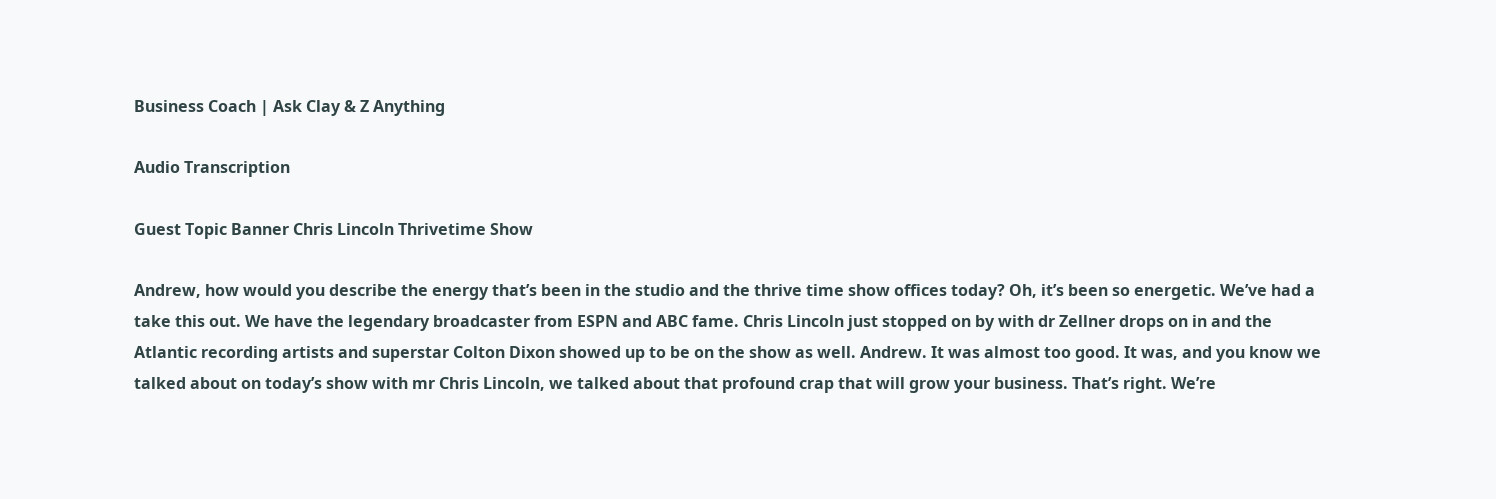Business Coach | Ask Clay & Z Anything

Audio Transcription

Guest Topic Banner Chris Lincoln Thrivetime Show

Andrew, how would you describe the energy that’s been in the studio and the thrive time show offices today? Oh, it’s been so energetic. We’ve had a take this out. We have the legendary broadcaster from ESPN and ABC fame. Chris Lincoln just stopped on by with dr Zellner drops on in and the Atlantic recording artists and superstar Colton Dixon showed up to be on the show as well. Andrew. It was almost too good. It was, and you know we talked about on today’s show with mr Chris Lincoln, we talked about that profound crap that will grow your business. That’s right. We’re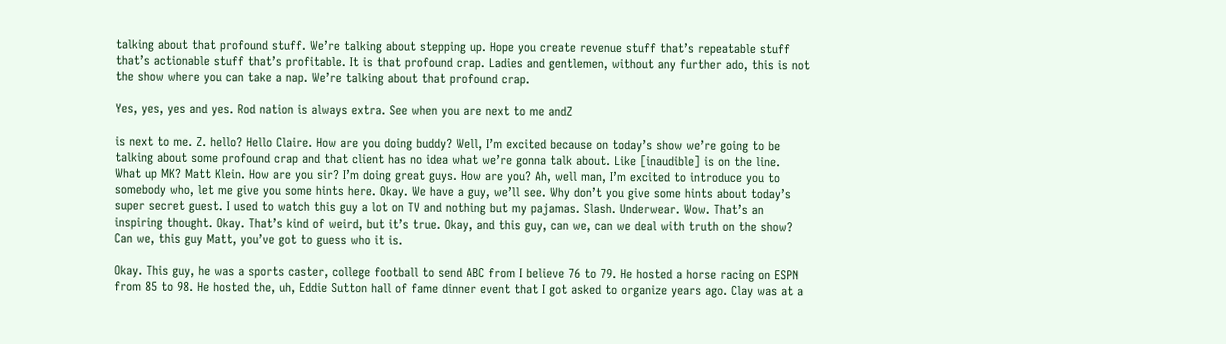talking about that profound stuff. We’re talking about stepping up. Hope you create revenue stuff that’s repeatable stuff that’s actionable stuff that’s profitable. It is that profound crap. Ladies and gentlemen, without any further ado, this is not the show where you can take a nap. We’re talking about that profound crap.

Yes, yes, yes and yes. Rod nation is always extra. See when you are next to me andZ

is next to me. Z. hello? Hello Claire. How are you doing buddy? Well, I’m excited because on today’s show we’re going to be talking about some profound crap and that client has no idea what we’re gonna talk about. Like [inaudible] is on the line. What up MK? Matt Klein. How are you sir? I’m doing great guys. How are you? Ah, well man, I’m excited to introduce you to somebody who, let me give you some hints here. Okay. We have a guy, we’ll see. Why don’t you give some hints about today’s super secret guest. I used to watch this guy a lot on TV and nothing but my pajamas. Slash. Underwear. Wow. That’s an inspiring thought. Okay. That’s kind of weird, but it’s true. Okay, and this guy, can we, can we deal with truth on the show? Can we, this guy Matt, you’ve got to guess who it is.

Okay. This guy, he was a sports caster, college football to send ABC from I believe 76 to 79. He hosted a horse racing on ESPN from 85 to 98. He hosted the, uh, Eddie Sutton hall of fame dinner event that I got asked to organize years ago. Clay was at a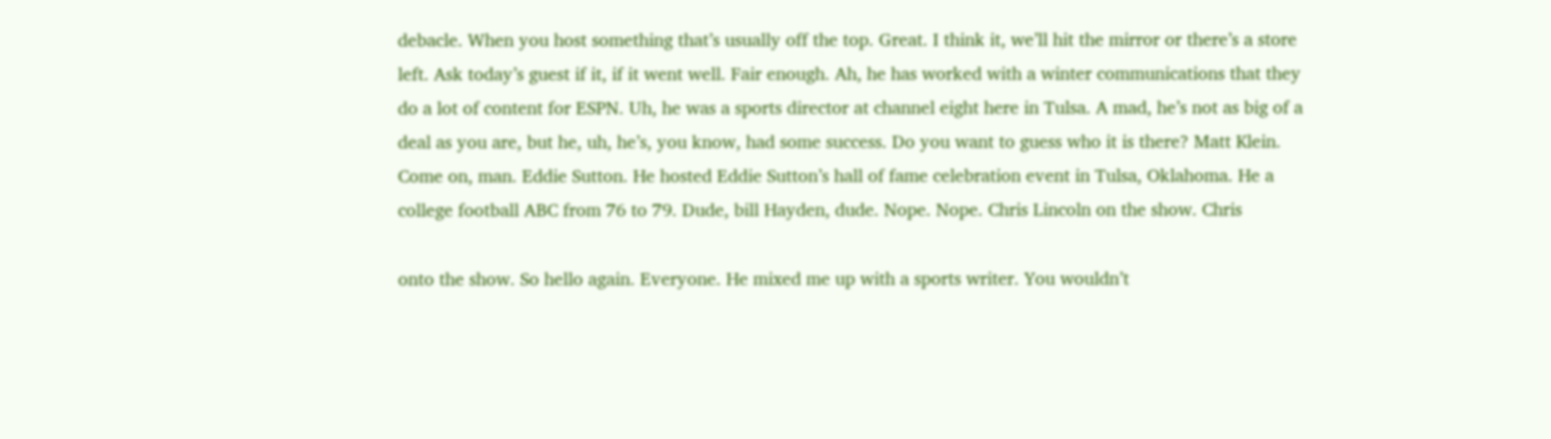debacle. When you host something that’s usually off the top. Great. I think it, we’ll hit the mirror or there’s a store left. Ask today’s guest if it, if it went well. Fair enough. Ah, he has worked with a winter communications that they do a lot of content for ESPN. Uh, he was a sports director at channel eight here in Tulsa. A mad, he’s not as big of a deal as you are, but he, uh, he’s, you know, had some success. Do you want to guess who it is there? Matt Klein. Come on, man. Eddie Sutton. He hosted Eddie Sutton’s hall of fame celebration event in Tulsa, Oklahoma. He a college football ABC from 76 to 79. Dude, bill Hayden, dude. Nope. Nope. Chris Lincoln on the show. Chris

onto the show. So hello again. Everyone. He mixed me up with a sports writer. You wouldn’t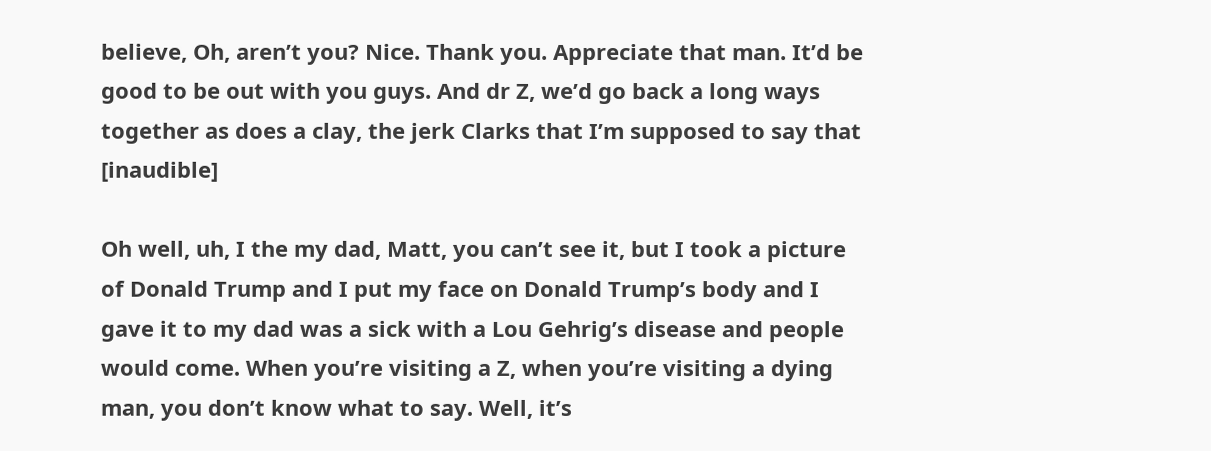believe, Oh, aren’t you? Nice. Thank you. Appreciate that man. It’d be good to be out with you guys. And dr Z, we’d go back a long ways together as does a clay, the jerk Clarks that I’m supposed to say that [inaudible]

Oh well, uh, I the my dad, Matt, you can’t see it, but I took a picture of Donald Trump and I put my face on Donald Trump’s body and I gave it to my dad was a sick with a Lou Gehrig’s disease and people would come. When you’re visiting a Z, when you’re visiting a dying man, you don’t know what to say. Well, it’s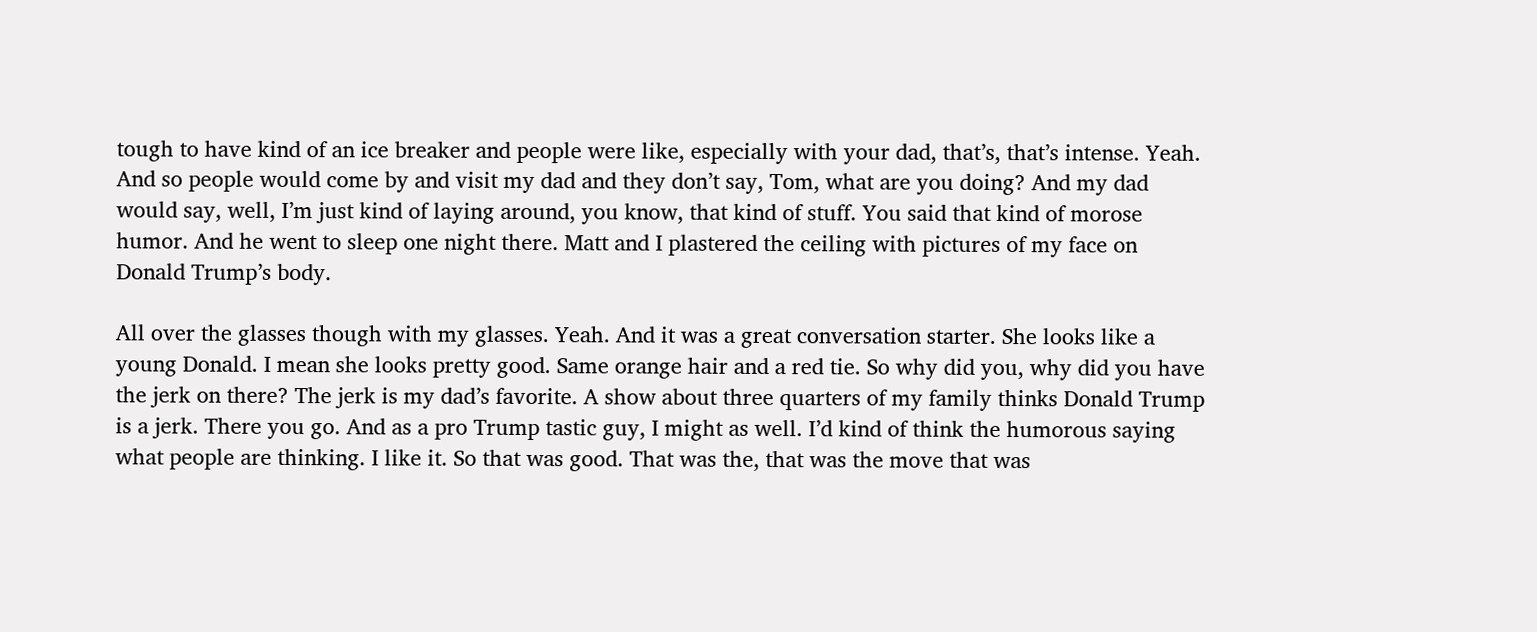tough to have kind of an ice breaker and people were like, especially with your dad, that’s, that’s intense. Yeah. And so people would come by and visit my dad and they don’t say, Tom, what are you doing? And my dad would say, well, I’m just kind of laying around, you know, that kind of stuff. You said that kind of morose humor. And he went to sleep one night there. Matt and I plastered the ceiling with pictures of my face on Donald Trump’s body.

All over the glasses though with my glasses. Yeah. And it was a great conversation starter. She looks like a young Donald. I mean she looks pretty good. Same orange hair and a red tie. So why did you, why did you have the jerk on there? The jerk is my dad’s favorite. A show about three quarters of my family thinks Donald Trump is a jerk. There you go. And as a pro Trump tastic guy, I might as well. I’d kind of think the humorous saying what people are thinking. I like it. So that was good. That was the, that was the move that was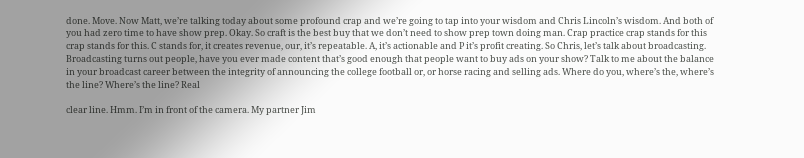done. Move. Now Matt, we’re talking today about some profound crap and we’re going to tap into your wisdom and Chris Lincoln’s wisdom. And both of you had zero time to have show prep. Okay. So craft is the best buy that we don’t need to show prep town doing man. Crap practice crap stands for this crap stands for this. C stands for, it creates revenue, our, it’s repeatable. A, it’s actionable and P it’s profit creating. So Chris, let’s talk about broadcasting. Broadcasting turns out people, have you ever made content that’s good enough that people want to buy ads on your show? Talk to me about the balance in your broadcast career between the integrity of announcing the college football or, or horse racing and selling ads. Where do you, where’s the, where’s the line? Where’s the line? Real

clear line. Hmm. I’m in front of the camera. My partner Jim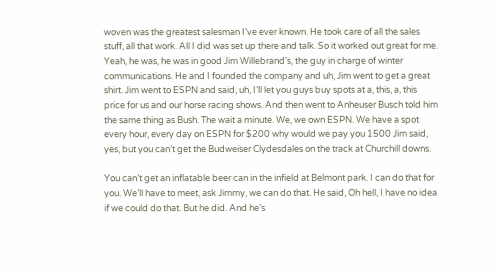woven was the greatest salesman I’ve ever known. He took care of all the sales stuff, all that work. All I did was set up there and talk. So it worked out great for me. Yeah, he was, he was in good Jim Willebrand’s, the guy in charge of winter communications. He and I founded the company and uh, Jim went to get a great shirt. Jim went to ESPN and said, uh, I’ll let you guys buy spots at a, this, a, this price for us and our horse racing shows. And then went to Anheuser Busch told him the same thing as Bush. The wait a minute. We, we own ESPN. We have a spot every hour, every day on ESPN for $200 why would we pay you 1500 Jim said, yes, but you can’t get the Budweiser Clydesdales on the track at Churchill downs.

You can’t get an inflatable beer can in the infield at Belmont park. I can do that for you. We’ll have to meet, ask Jimmy, we can do that. He said, Oh hell, I have no idea if we could do that. But he did. And he’s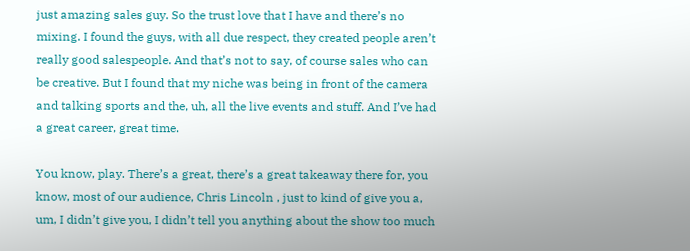just amazing sales guy. So the trust love that I have and there’s no mixing. I found the guys, with all due respect, they created people aren’t really good salespeople. And that’s not to say, of course sales who can be creative. But I found that my niche was being in front of the camera and talking sports and the, uh, all the live events and stuff. And I’ve had a great career, great time.

You know, play. There’s a great, there’s a great takeaway there for, you know, most of our audience, Chris Lincoln , just to kind of give you a, um, I didn’t give you, I didn’t tell you anything about the show too much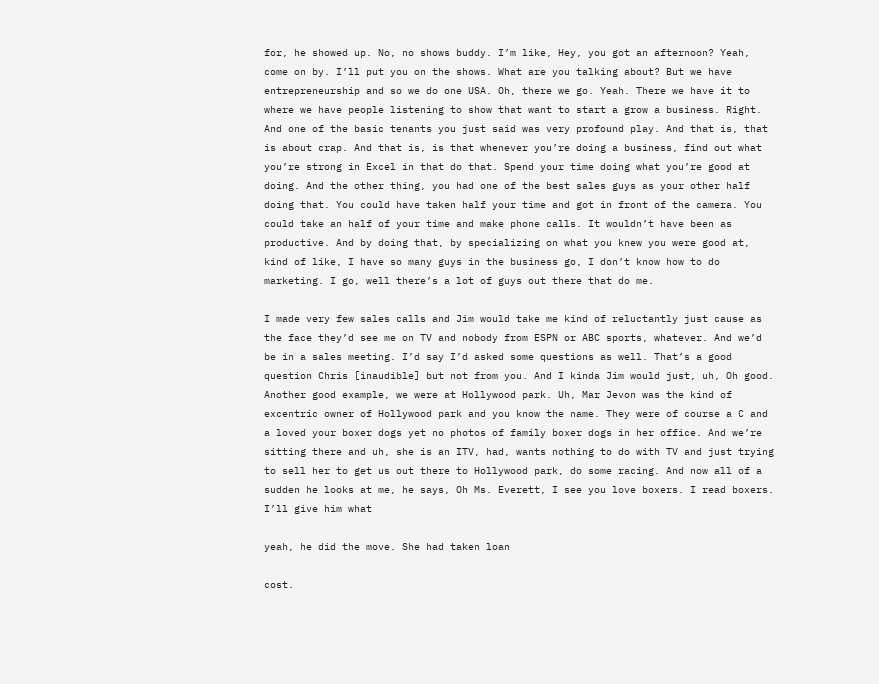for, he showed up. No, no shows buddy. I’m like, Hey, you got an afternoon? Yeah, come on by. I’ll put you on the shows. What are you talking about? But we have entrepreneurship and so we do one USA. Oh, there we go. Yeah. There we have it to where we have people listening to show that want to start a grow a business. Right. And one of the basic tenants you just said was very profound play. And that is, that is about crap. And that is, is that whenever you’re doing a business, find out what you’re strong in Excel in that do that. Spend your time doing what you’re good at doing. And the other thing, you had one of the best sales guys as your other half doing that. You could have taken half your time and got in front of the camera. You could take an half of your time and make phone calls. It wouldn’t have been as productive. And by doing that, by specializing on what you knew you were good at, kind of like, I have so many guys in the business go, I don’t know how to do marketing. I go, well there’s a lot of guys out there that do me.

I made very few sales calls and Jim would take me kind of reluctantly just cause as the face they’d see me on TV and nobody from ESPN or ABC sports, whatever. And we’d be in a sales meeting. I’d say I’d asked some questions as well. That’s a good question Chris [inaudible] but not from you. And I kinda Jim would just, uh, Oh good. Another good example, we were at Hollywood park. Uh, Mar Jevon was the kind of excentric owner of Hollywood park and you know the name. They were of course a C and a loved your boxer dogs yet no photos of family boxer dogs in her office. And we’re sitting there and uh, she is an ITV, had, wants nothing to do with TV and just trying to sell her to get us out there to Hollywood park, do some racing. And now all of a sudden he looks at me, he says, Oh Ms. Everett, I see you love boxers. I read boxers. I’ll give him what

yeah, he did the move. She had taken loan

cost.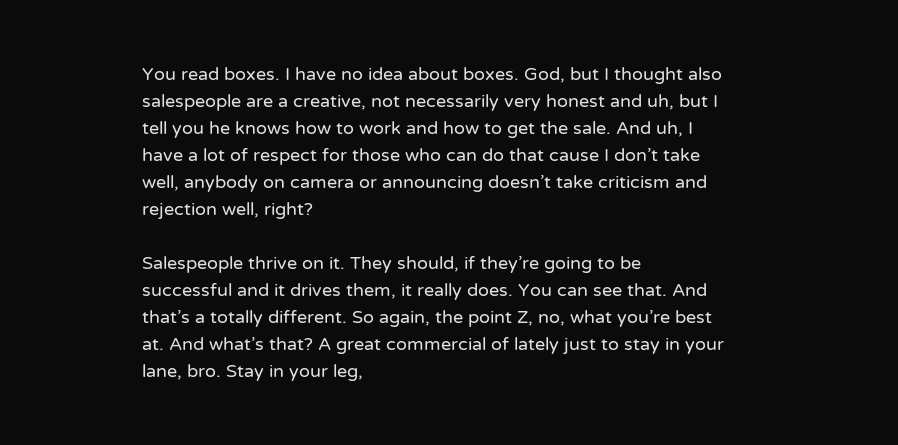You read boxes. I have no idea about boxes. God, but I thought also salespeople are a creative, not necessarily very honest and uh, but I tell you he knows how to work and how to get the sale. And uh, I have a lot of respect for those who can do that cause I don’t take well, anybody on camera or announcing doesn’t take criticism and rejection well, right?

Salespeople thrive on it. They should, if they’re going to be successful and it drives them, it really does. You can see that. And that’s a totally different. So again, the point Z, no, what you’re best at. And what’s that? A great commercial of lately just to stay in your lane, bro. Stay in your leg,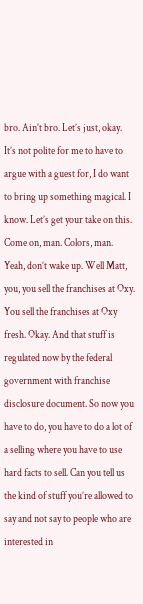bro. Ain’t bro. Let’s just, okay. It’s not polite for me to have to argue with a guest for, I do want to bring up something magical. I know. Let’s get your take on this. Come on, man. Colors, man. Yeah, don’t wake up. Well Matt, you, you sell the franchises at Oxy. You sell the franchises at Oxy fresh. Okay. And that stuff is regulated now by the federal government with franchise disclosure document. So now you have to do, you have to do a lot of a selling where you have to use hard facts to sell. Can you tell us the kind of stuff you’re allowed to say and not say to people who are interested in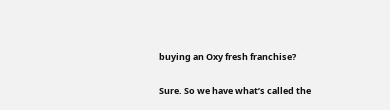buying an Oxy fresh franchise?

Sure. So we have what’s called the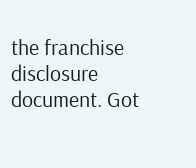the franchise disclosure document. Got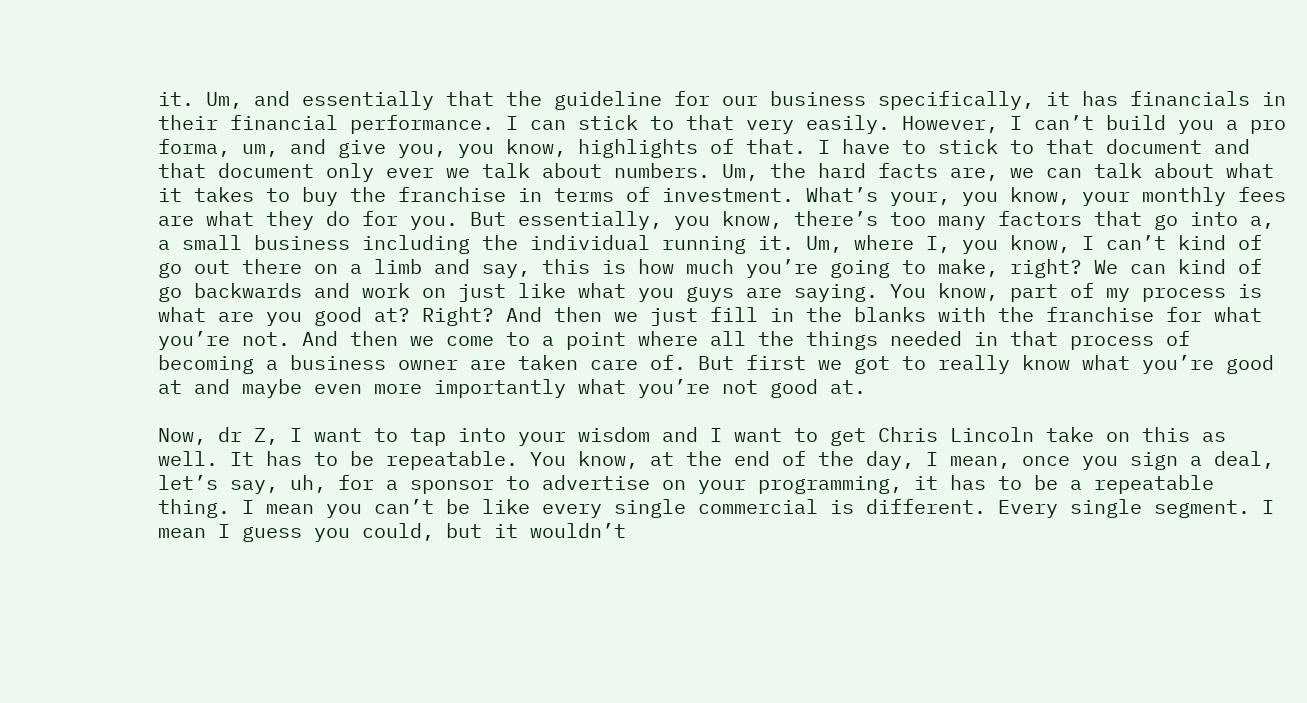it. Um, and essentially that the guideline for our business specifically, it has financials in their financial performance. I can stick to that very easily. However, I can’t build you a pro forma, um, and give you, you know, highlights of that. I have to stick to that document and that document only ever we talk about numbers. Um, the hard facts are, we can talk about what it takes to buy the franchise in terms of investment. What’s your, you know, your monthly fees are what they do for you. But essentially, you know, there’s too many factors that go into a, a small business including the individual running it. Um, where I, you know, I can’t kind of go out there on a limb and say, this is how much you’re going to make, right? We can kind of go backwards and work on just like what you guys are saying. You know, part of my process is what are you good at? Right? And then we just fill in the blanks with the franchise for what you’re not. And then we come to a point where all the things needed in that process of becoming a business owner are taken care of. But first we got to really know what you’re good at and maybe even more importantly what you’re not good at.

Now, dr Z, I want to tap into your wisdom and I want to get Chris Lincoln take on this as well. It has to be repeatable. You know, at the end of the day, I mean, once you sign a deal, let’s say, uh, for a sponsor to advertise on your programming, it has to be a repeatable thing. I mean you can’t be like every single commercial is different. Every single segment. I mean I guess you could, but it wouldn’t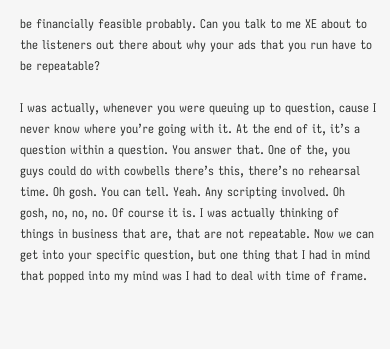be financially feasible probably. Can you talk to me XE about to the listeners out there about why your ads that you run have to be repeatable?

I was actually, whenever you were queuing up to question, cause I never know where you’re going with it. At the end of it, it’s a question within a question. You answer that. One of the, you guys could do with cowbells there’s this, there’s no rehearsal time. Oh gosh. You can tell. Yeah. Any scripting involved. Oh gosh, no, no, no. Of course it is. I was actually thinking of things in business that are, that are not repeatable. Now we can get into your specific question, but one thing that I had in mind that popped into my mind was I had to deal with time of frame.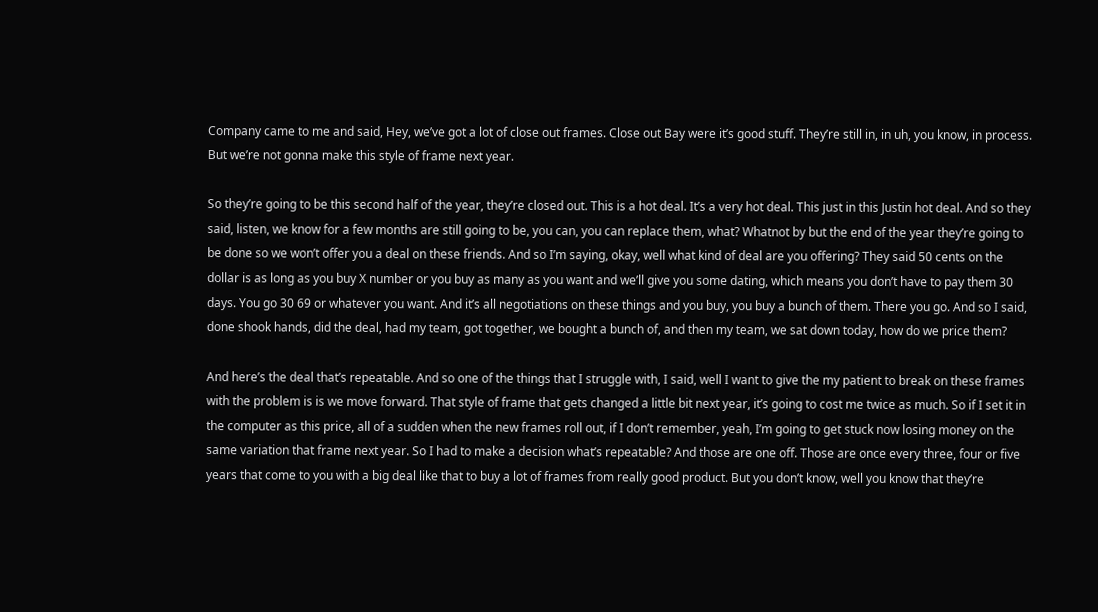Company came to me and said, Hey, we’ve got a lot of close out frames. Close out Bay were it’s good stuff. They’re still in, in uh, you know, in process. But we’re not gonna make this style of frame next year.

So they’re going to be this second half of the year, they’re closed out. This is a hot deal. It’s a very hot deal. This just in this Justin hot deal. And so they said, listen, we know for a few months are still going to be, you can, you can replace them, what? Whatnot by but the end of the year they’re going to be done so we won’t offer you a deal on these friends. And so I’m saying, okay, well what kind of deal are you offering? They said 50 cents on the dollar is as long as you buy X number or you buy as many as you want and we’ll give you some dating, which means you don’t have to pay them 30 days. You go 30 69 or whatever you want. And it’s all negotiations on these things and you buy, you buy a bunch of them. There you go. And so I said, done shook hands, did the deal, had my team, got together, we bought a bunch of, and then my team, we sat down today, how do we price them?

And here’s the deal that’s repeatable. And so one of the things that I struggle with, I said, well I want to give the my patient to break on these frames with the problem is is we move forward. That style of frame that gets changed a little bit next year, it’s going to cost me twice as much. So if I set it in the computer as this price, all of a sudden when the new frames roll out, if I don’t remember, yeah, I’m going to get stuck now losing money on the same variation that frame next year. So I had to make a decision what’s repeatable? And those are one off. Those are once every three, four or five years that come to you with a big deal like that to buy a lot of frames from really good product. But you don’t know, well you know that they’re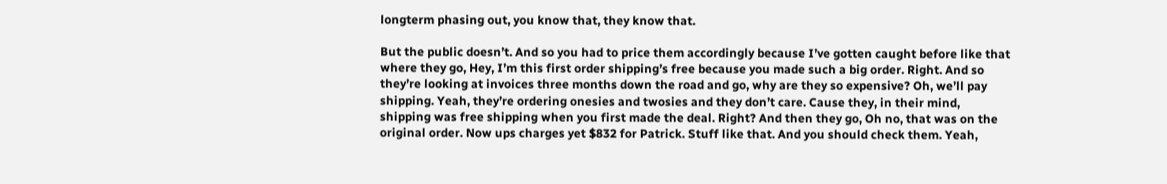longterm phasing out, you know that, they know that.

But the public doesn’t. And so you had to price them accordingly because I’ve gotten caught before like that where they go, Hey, I’m this first order shipping’s free because you made such a big order. Right. And so they’re looking at invoices three months down the road and go, why are they so expensive? Oh, we’ll pay shipping. Yeah, they’re ordering onesies and twosies and they don’t care. Cause they, in their mind, shipping was free shipping when you first made the deal. Right? And then they go, Oh no, that was on the original order. Now ups charges yet $832 for Patrick. Stuff like that. And you should check them. Yeah,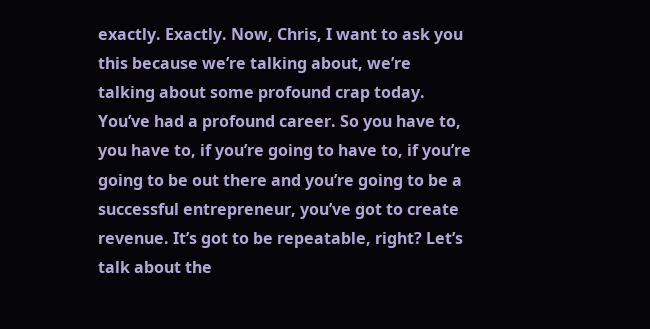exactly. Exactly. Now, Chris, I want to ask you this because we’re talking about, we’re talking about some profound crap today. You’ve had a profound career. So you have to, you have to, if you’re going to have to, if you’re going to be out there and you’re going to be a successful entrepreneur, you’ve got to create revenue. It’s got to be repeatable, right? Let’s talk about the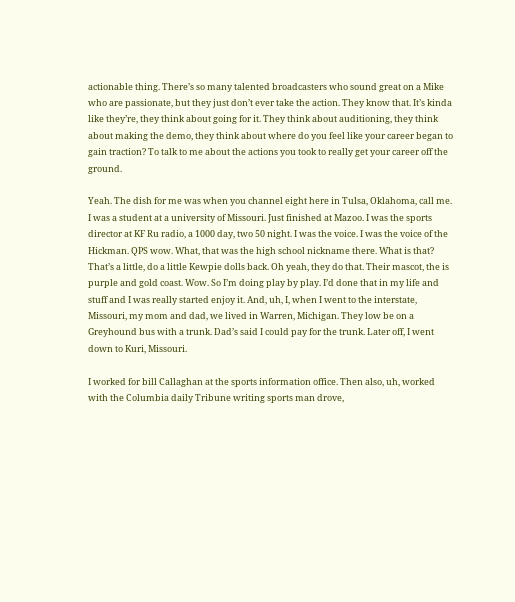actionable thing. There’s so many talented broadcasters who sound great on a Mike who are passionate, but they just don’t ever take the action. They know that. It’s kinda like they’re, they think about going for it. They think about auditioning, they think about making the demo, they think about where do you feel like your career began to gain traction? To talk to me about the actions you took to really get your career off the ground.

Yeah. The dish for me was when you channel eight here in Tulsa, Oklahoma, call me. I was a student at a university of Missouri. Just finished at Mazoo. I was the sports director at KF Ru radio, a 1000 day, two 50 night. I was the voice. I was the voice of the Hickman. QPS wow. What, that was the high school nickname there. What is that? That’s a little, do a little Kewpie dolls back. Oh yeah, they do that. Their mascot, the is purple and gold coast. Wow. So I’m doing play by play. I’d done that in my life and stuff and I was really started enjoy it. And, uh, I, when I went to the interstate, Missouri, my mom and dad, we lived in Warren, Michigan. They low be on a Greyhound bus with a trunk. Dad’s said I could pay for the trunk. Later off, I went down to Kuri, Missouri.

I worked for bill Callaghan at the sports information office. Then also, uh, worked with the Columbia daily Tribune writing sports man drove,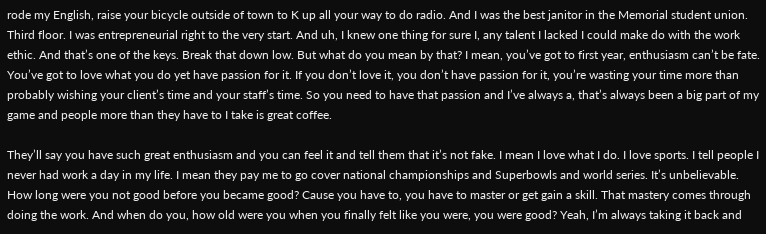rode my English, raise your bicycle outside of town to K up all your way to do radio. And I was the best janitor in the Memorial student union. Third floor. I was entrepreneurial right to the very start. And uh, I knew one thing for sure I, any talent I lacked I could make do with the work ethic. And that’s one of the keys. Break that down low. But what do you mean by that? I mean, you’ve got to first year, enthusiasm can’t be fate. You’ve got to love what you do yet have passion for it. If you don’t love it, you don’t have passion for it, you’re wasting your time more than probably wishing your client’s time and your staff’s time. So you need to have that passion and I’ve always a, that’s always been a big part of my game and people more than they have to I take is great coffee.

They’ll say you have such great enthusiasm and you can feel it and tell them that it’s not fake. I mean I love what I do. I love sports. I tell people I never had work a day in my life. I mean they pay me to go cover national championships and Superbowls and world series. It’s unbelievable. How long were you not good before you became good? Cause you have to, you have to master or get gain a skill. That mastery comes through doing the work. And when do you, how old were you when you finally felt like you were, you were good? Yeah, I’m always taking it back and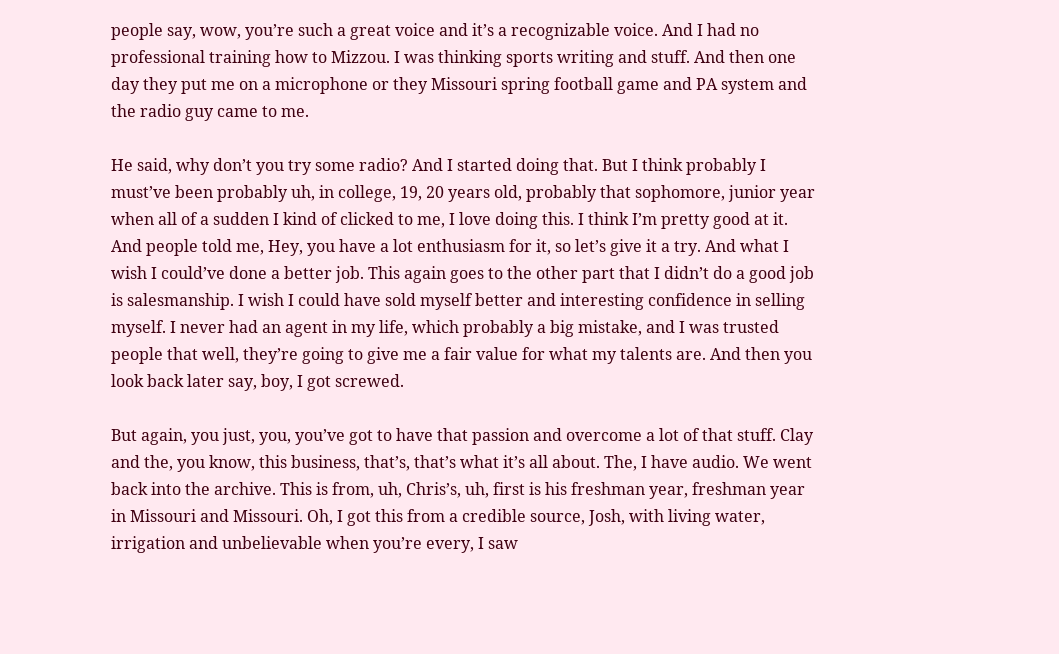people say, wow, you’re such a great voice and it’s a recognizable voice. And I had no professional training how to Mizzou. I was thinking sports writing and stuff. And then one day they put me on a microphone or they Missouri spring football game and PA system and the radio guy came to me.

He said, why don’t you try some radio? And I started doing that. But I think probably I must’ve been probably uh, in college, 19, 20 years old, probably that sophomore, junior year when all of a sudden I kind of clicked to me, I love doing this. I think I’m pretty good at it. And people told me, Hey, you have a lot enthusiasm for it, so let’s give it a try. And what I wish I could’ve done a better job. This again goes to the other part that I didn’t do a good job is salesmanship. I wish I could have sold myself better and interesting confidence in selling myself. I never had an agent in my life, which probably a big mistake, and I was trusted people that well, they’re going to give me a fair value for what my talents are. And then you look back later say, boy, I got screwed.

But again, you just, you, you’ve got to have that passion and overcome a lot of that stuff. Clay and the, you know, this business, that’s, that’s what it’s all about. The, I have audio. We went back into the archive. This is from, uh, Chris’s, uh, first is his freshman year, freshman year in Missouri and Missouri. Oh, I got this from a credible source, Josh, with living water, irrigation and unbelievable when you’re every, I saw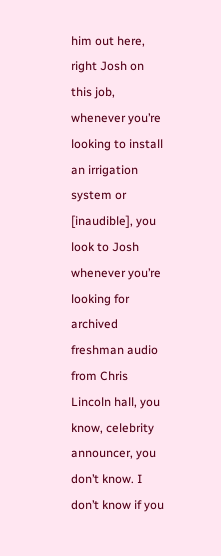him out here, right Josh on this job, whenever you’re looking to install an irrigation system or [inaudible], you look to Josh whenever you’re looking for archived freshman audio from Chris Lincoln hall, you know, celebrity announcer, you don’t know. I don’t know if you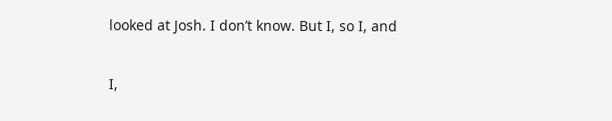looked at Josh. I don’t know. But I, so I, and

I,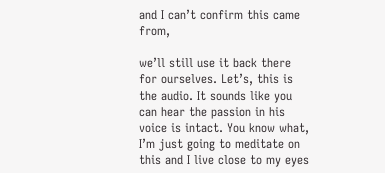and I can’t confirm this came from,

we’ll still use it back there for ourselves. Let’s, this is the audio. It sounds like you can hear the passion in his voice is intact. You know what, I’m just going to meditate on this and I live close to my eyes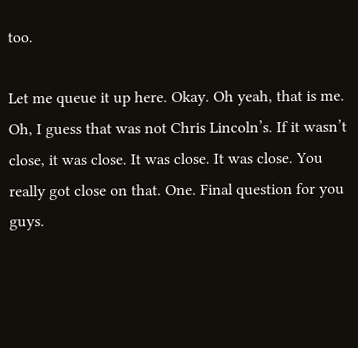too.

Let me queue it up here. Okay. Oh yeah, that is me. Oh, I guess that was not Chris Lincoln’s. If it wasn’t close, it was close. It was close. It was close. You really got close on that. One. Final question for you guys.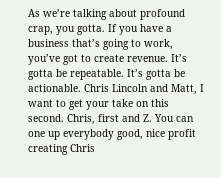As we’re talking about profound crap, you gotta. If you have a business that’s going to work, you’ve got to create revenue. It’s gotta be repeatable. It’s gotta be actionable. Chris Lincoln and Matt, I want to get your take on this second. Chris, first and Z. You can one up everybody good, nice profit creating Chris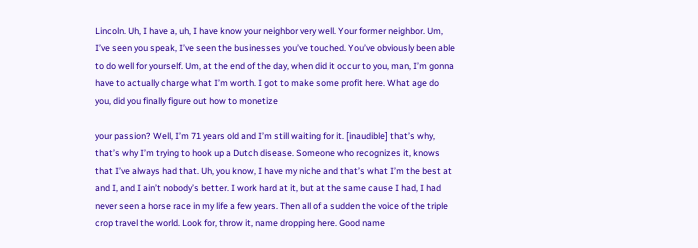Lincoln. Uh, I have a, uh, I have know your neighbor very well. Your former neighbor. Um, I’ve seen you speak, I’ve seen the businesses you’ve touched. You’ve obviously been able to do well for yourself. Um, at the end of the day, when did it occur to you, man, I’m gonna have to actually charge what I’m worth. I got to make some profit here. What age do you, did you finally figure out how to monetize

your passion? Well, I’m 71 years old and I’m still waiting for it. [inaudible] that’s why, that’s why I’m trying to hook up a Dutch disease. Someone who recognizes it, knows that I’ve always had that. Uh, you know, I have my niche and that’s what I’m the best at and I, and I ain’t nobody’s better. I work hard at it, but at the same cause I had, I had never seen a horse race in my life a few years. Then all of a sudden the voice of the triple crop travel the world. Look for, throw it, name dropping here. Good name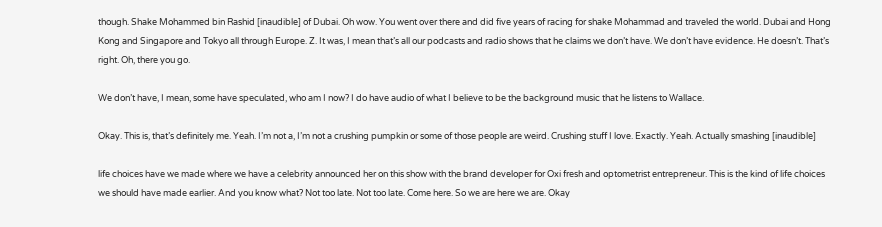though. Shake Mohammed bin Rashid [inaudible] of Dubai. Oh wow. You went over there and did five years of racing for shake Mohammad and traveled the world. Dubai and Hong Kong and Singapore and Tokyo all through Europe. Z. It was, I mean that’s all our podcasts and radio shows that he claims we don’t have. We don’t have evidence. He doesn’t. That’s right. Oh, there you go.

We don’t have, I mean, some have speculated, who am I now? I do have audio of what I believe to be the background music that he listens to Wallace.

Okay. This is, that’s definitely me. Yeah. I’m not a, I’m not a crushing pumpkin or some of those people are weird. Crushing stuff I love. Exactly. Yeah. Actually smashing [inaudible]

life choices have we made where we have a celebrity announced her on this show with the brand developer for Oxi fresh and optometrist entrepreneur. This is the kind of life choices we should have made earlier. And you know what? Not too late. Not too late. Come here. So we are here we are. Okay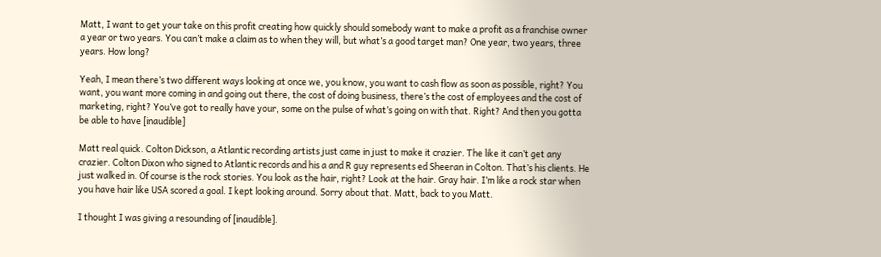Matt, I want to get your take on this profit creating how quickly should somebody want to make a profit as a franchise owner a year or two years. You can’t make a claim as to when they will, but what’s a good target man? One year, two years, three years. How long?

Yeah, I mean there’s two different ways looking at once we, you know, you want to cash flow as soon as possible, right? You want, you want more coming in and going out there, the cost of doing business, there’s the cost of employees and the cost of marketing, right? You’ve got to really have your, some on the pulse of what’s going on with that. Right? And then you gotta be able to have [inaudible]

Matt real quick. Colton Dickson, a Atlantic recording artists just came in just to make it crazier. The like it can’t get any crazier. Colton Dixon who signed to Atlantic records and his a and R guy represents ed Sheeran in Colton. That’s his clients. He just walked in. Of course is the rock stories. You look as the hair, right? Look at the hair. Gray hair. I’m like a rock star when you have hair like USA scored a goal. I kept looking around. Sorry about that. Matt, back to you Matt.

I thought I was giving a resounding of [inaudible].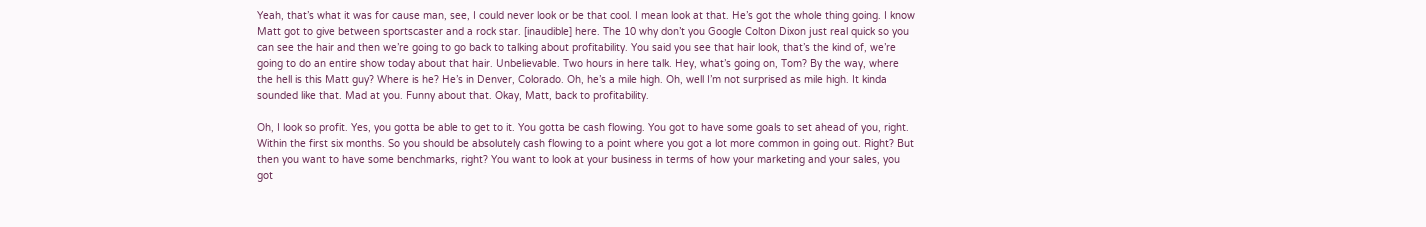Yeah, that’s what it was for cause man, see, I could never look or be that cool. I mean look at that. He’s got the whole thing going. I know Matt got to give between sportscaster and a rock star. [inaudible] here. The 10 why don’t you Google Colton Dixon just real quick so you can see the hair and then we’re going to go back to talking about profitability. You said you see that hair look, that’s the kind of, we’re going to do an entire show today about that hair. Unbelievable. Two hours in here talk. Hey, what’s going on, Tom? By the way, where the hell is this Matt guy? Where is he? He’s in Denver, Colorado. Oh, he’s a mile high. Oh, well I’m not surprised as mile high. It kinda sounded like that. Mad at you. Funny about that. Okay, Matt, back to profitability.

Oh, I look so profit. Yes, you gotta be able to get to it. You gotta be cash flowing. You got to have some goals to set ahead of you, right. Within the first six months. So you should be absolutely cash flowing to a point where you got a lot more common in going out. Right? But then you want to have some benchmarks, right? You want to look at your business in terms of how your marketing and your sales, you got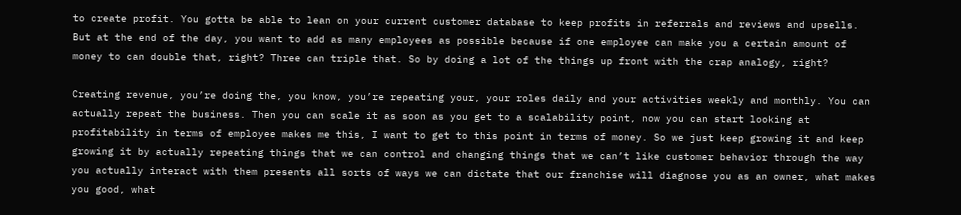to create profit. You gotta be able to lean on your current customer database to keep profits in referrals and reviews and upsells. But at the end of the day, you want to add as many employees as possible because if one employee can make you a certain amount of money to can double that, right? Three can triple that. So by doing a lot of the things up front with the crap analogy, right?

Creating revenue, you’re doing the, you know, you’re repeating your, your roles daily and your activities weekly and monthly. You can actually repeat the business. Then you can scale it as soon as you get to a scalability point, now you can start looking at profitability in terms of employee makes me this, I want to get to this point in terms of money. So we just keep growing it and keep growing it by actually repeating things that we can control and changing things that we can’t like customer behavior through the way you actually interact with them presents all sorts of ways we can dictate that our franchise will diagnose you as an owner, what makes you good, what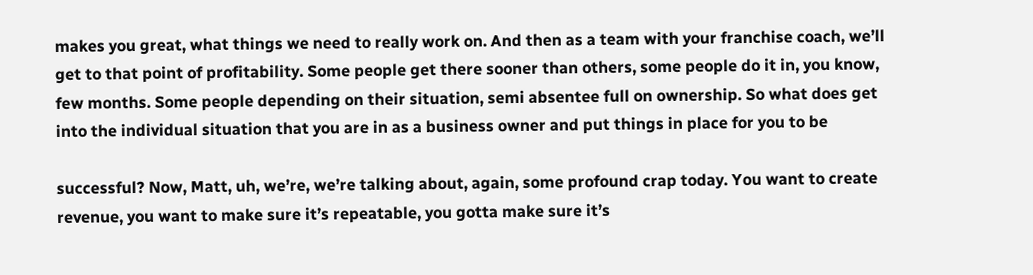makes you great, what things we need to really work on. And then as a team with your franchise coach, we’ll get to that point of profitability. Some people get there sooner than others, some people do it in, you know, few months. Some people depending on their situation, semi absentee full on ownership. So what does get into the individual situation that you are in as a business owner and put things in place for you to be

successful? Now, Matt, uh, we’re, we’re talking about, again, some profound crap today. You want to create revenue, you want to make sure it’s repeatable, you gotta make sure it’s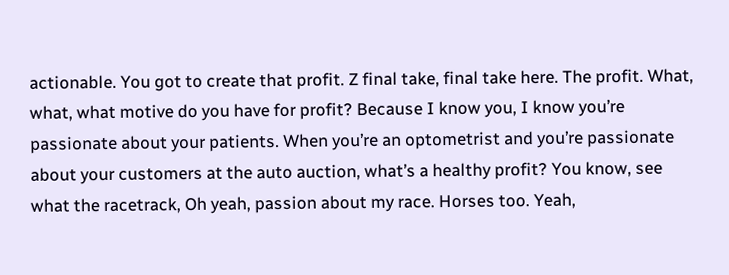actionable. You got to create that profit. Z final take, final take here. The profit. What, what, what motive do you have for profit? Because I know you, I know you’re passionate about your patients. When you’re an optometrist and you’re passionate about your customers at the auto auction, what’s a healthy profit? You know, see what the racetrack, Oh yeah, passion about my race. Horses too. Yeah,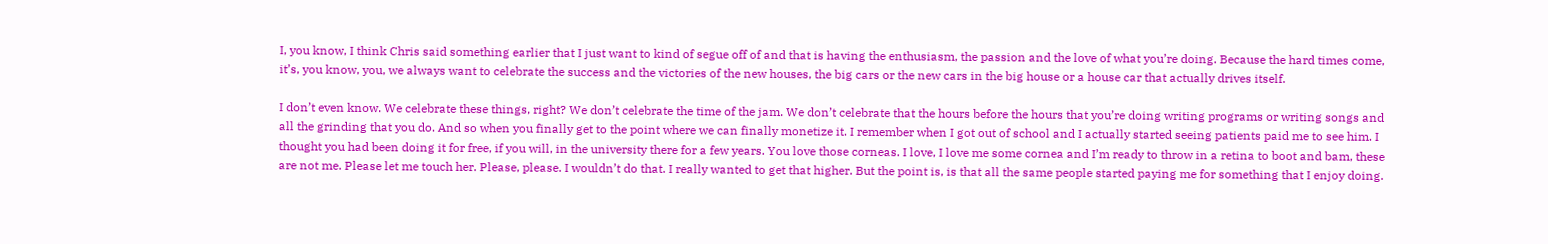I, you know, I think Chris said something earlier that I just want to kind of segue off of and that is having the enthusiasm, the passion and the love of what you’re doing. Because the hard times come, it’s, you know, you, we always want to celebrate the success and the victories of the new houses, the big cars or the new cars in the big house or a house car that actually drives itself.

I don’t even know. We celebrate these things, right? We don’t celebrate the time of the jam. We don’t celebrate that the hours before the hours that you’re doing writing programs or writing songs and all the grinding that you do. And so when you finally get to the point where we can finally monetize it. I remember when I got out of school and I actually started seeing patients paid me to see him. I thought you had been doing it for free, if you will, in the university there for a few years. You love those corneas. I love, I love me some cornea and I’m ready to throw in a retina to boot and bam, these are not me. Please let me touch her. Please, please. I wouldn’t do that. I really wanted to get that higher. But the point is, is that all the same people started paying me for something that I enjoy doing.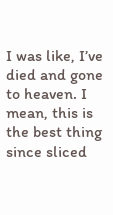I was like, I’ve died and gone to heaven. I mean, this is the best thing since sliced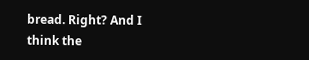bread. Right? And I think the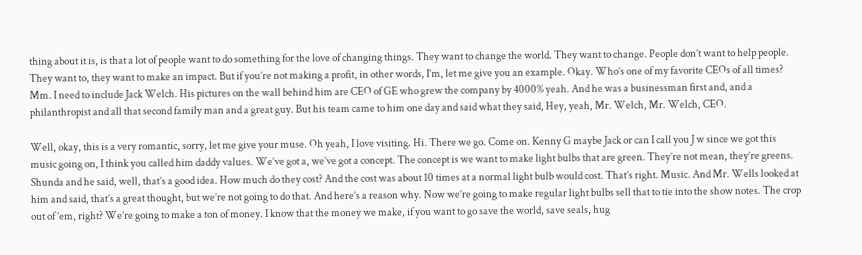thing about it is, is that a lot of people want to do something for the love of changing things. They want to change the world. They want to change. People don’t want to help people. They want to, they want to make an impact. But if you’re not making a profit, in other words, I’m, let me give you an example. Okay. Who’s one of my favorite CEOs of all times? Mm. I need to include Jack Welch. His pictures on the wall behind him are CEO of GE who grew the company by 4000% yeah. And he was a businessman first and, and a philanthropist and all that second family man and a great guy. But his team came to him one day and said what they said, Hey, yeah, Mr. Welch, Mr. Welch, CEO.

Well, okay, this is a very romantic, sorry, let me give your muse. Oh yeah, I love visiting. Hi. There we go. Come on. Kenny G maybe Jack or can I call you J w since we got this music going on, I think you called him daddy values. We’ve got a, we’ve got a concept. The concept is we want to make light bulbs that are green. They’re not mean, they’re greens. Shunda and he said, well, that’s a good idea. How much do they cost? And the cost was about 10 times at a normal light bulb would cost. That’s right. Music. And Mr. Wells looked at him and said, that’s a great thought, but we’re not going to do that. And here’s a reason why. Now we’re going to make regular light bulbs sell that to tie into the show notes. The crop out of ’em, right? We’re going to make a ton of money. I know that the money we make, if you want to go save the world, save seals, hug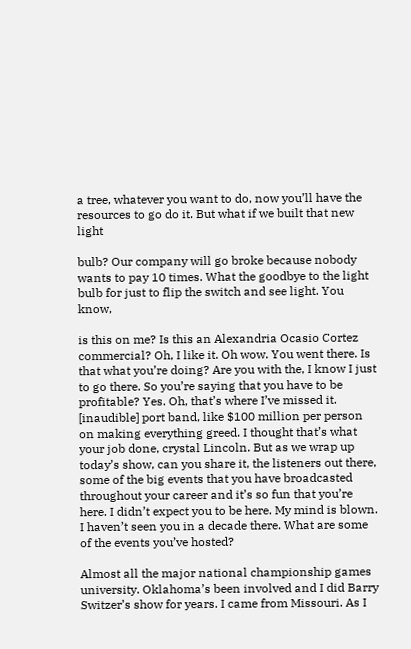a tree, whatever you want to do, now you’ll have the resources to go do it. But what if we built that new light

bulb? Our company will go broke because nobody wants to pay 10 times. What the goodbye to the light bulb for just to flip the switch and see light. You know,

is this on me? Is this an Alexandria Ocasio Cortez commercial? Oh, I like it. Oh wow. You went there. Is that what you’re doing? Are you with the, I know I just to go there. So you’re saying that you have to be profitable? Yes. Oh, that’s where I’ve missed it. [inaudible] port band, like $100 million per person on making everything greed. I thought that’s what your job done, crystal Lincoln. But as we wrap up today’s show, can you share it, the listeners out there, some of the big events that you have broadcasted throughout your career and it’s so fun that you’re here. I didn’t expect you to be here. My mind is blown. I haven’t seen you in a decade there. What are some of the events you’ve hosted?

Almost all the major national championship games university. Oklahoma’s been involved and I did Barry Switzer’s show for years. I came from Missouri. As I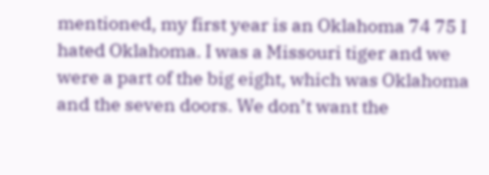mentioned, my first year is an Oklahoma 74 75 I hated Oklahoma. I was a Missouri tiger and we were a part of the big eight, which was Oklahoma and the seven doors. We don’t want the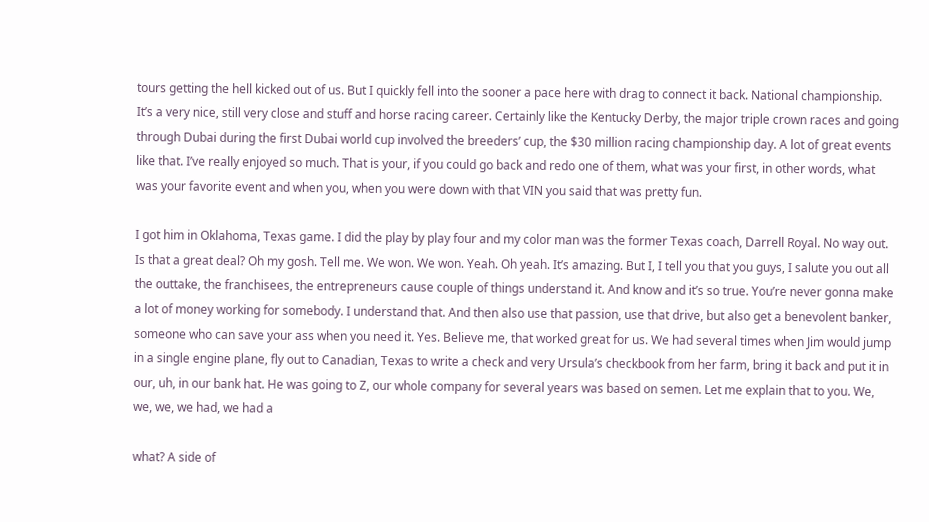tours getting the hell kicked out of us. But I quickly fell into the sooner a pace here with drag to connect it back. National championship. It’s a very nice, still very close and stuff and horse racing career. Certainly like the Kentucky Derby, the major triple crown races and going through Dubai during the first Dubai world cup involved the breeders’ cup, the $30 million racing championship day. A lot of great events like that. I’ve really enjoyed so much. That is your, if you could go back and redo one of them, what was your first, in other words, what was your favorite event and when you, when you were down with that VIN you said that was pretty fun.

I got him in Oklahoma, Texas game. I did the play by play four and my color man was the former Texas coach, Darrell Royal. No way out. Is that a great deal? Oh my gosh. Tell me. We won. We won. Yeah. Oh yeah. It’s amazing. But I, I tell you that you guys, I salute you out all the outtake, the franchisees, the entrepreneurs cause couple of things understand it. And know and it’s so true. You’re never gonna make a lot of money working for somebody. I understand that. And then also use that passion, use that drive, but also get a benevolent banker, someone who can save your ass when you need it. Yes. Believe me, that worked great for us. We had several times when Jim would jump in a single engine plane, fly out to Canadian, Texas to write a check and very Ursula’s checkbook from her farm, bring it back and put it in our, uh, in our bank hat. He was going to Z, our whole company for several years was based on semen. Let me explain that to you. We, we, we, we had, we had a

what? A side of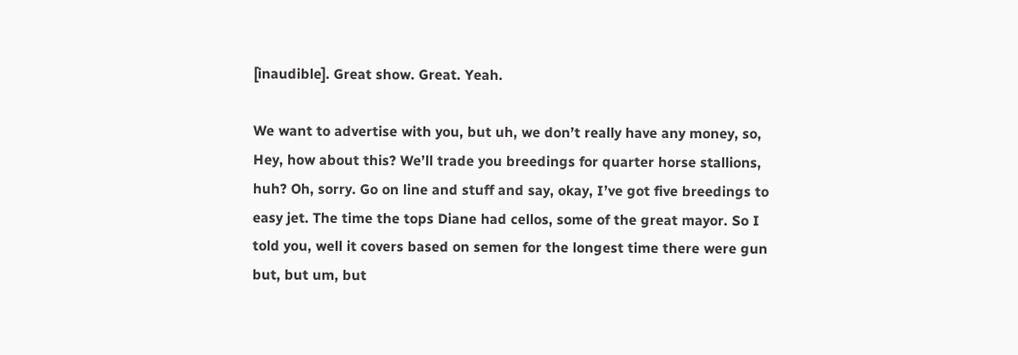[inaudible]. Great show. Great. Yeah.

We want to advertise with you, but uh, we don’t really have any money, so, Hey, how about this? We’ll trade you breedings for quarter horse stallions, huh? Oh, sorry. Go on line and stuff and say, okay, I’ve got five breedings to easy jet. The time the tops Diane had cellos, some of the great mayor. So I told you, well it covers based on semen for the longest time there were gun but, but um, but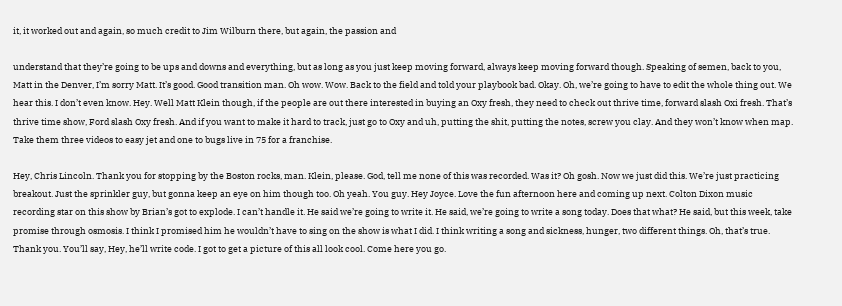it, it worked out and again, so much credit to Jim Wilburn there, but again, the passion and

understand that they’re going to be ups and downs and everything, but as long as you just keep moving forward, always keep moving forward though. Speaking of semen, back to you, Matt in the Denver, I’m sorry Matt. It’s good. Good transition man. Oh wow. Wow. Back to the field and told your playbook bad. Okay. Oh, we’re going to have to edit the whole thing out. We hear this. I don’t even know. Hey. Well Matt Klein though, if the people are out there interested in buying an Oxy fresh, they need to check out thrive time, forward slash Oxi fresh. That’s thrive time show, Ford slash Oxy fresh. And if you want to make it hard to track, just go to Oxy and uh, putting the shit, putting the notes, screw you clay. And they won’t know when map. Take them three videos to easy jet and one to bugs live in 75 for a franchise.

Hey, Chris Lincoln. Thank you for stopping by the Boston rocks, man. Klein, please. God, tell me none of this was recorded. Was it? Oh gosh. Now we just did this. We’re just practicing breakout. Just the sprinkler guy, but gonna keep an eye on him though too. Oh yeah. You guy. Hey Joyce. Love the fun afternoon here and coming up next. Colton Dixon music recording star on this show by Brian’s got to explode. I can’t handle it. He said we’re going to write it. He said, we’re going to write a song today. Does that what? He said, but this week, take promise through osmosis. I think I promised him he wouldn’t have to sing on the show is what I did. I think writing a song and sickness, hunger, two different things. Oh, that’s true. Thank you. You’ll say, Hey, he’ll write code. I got to get a picture of this all look cool. Come here you go.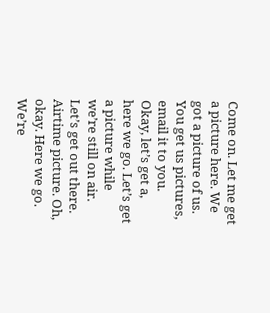Come on. Let me get a picture here. We got a picture of us. You get us pictures, email it to you. Okay, let’s get a, here we go. Let’s get a picture while we’re still on air. Let’s get out there. Airtime picture. Oh, okay. Here we go. We’re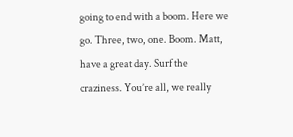going to end with a boom. Here we go. Three, two, one. Boom. Matt, have a great day. Surf the craziness. You’re all, we really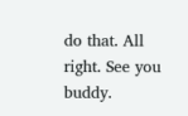do that. All right. See you buddy.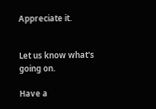Appreciate it.


Let us know what's going on.

Have a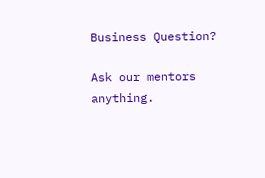Business Question?

Ask our mentors anything.